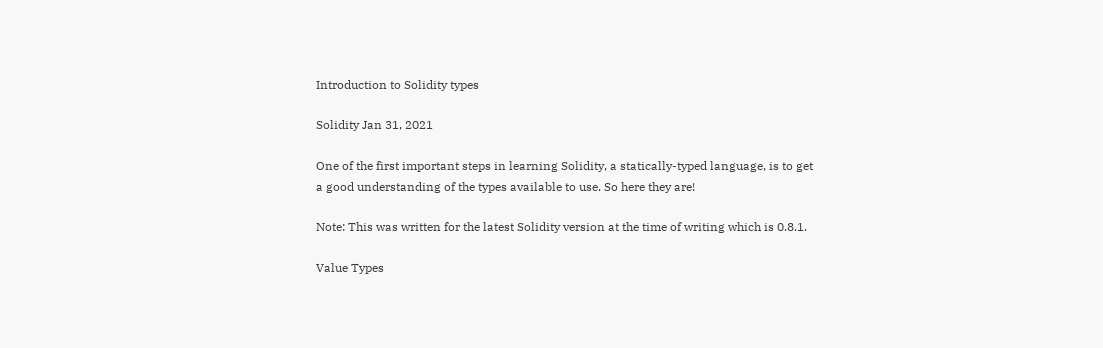Introduction to Solidity types

Solidity Jan 31, 2021

One of the first important steps in learning Solidity, a statically-typed language, is to get a good understanding of the types available to use. So here they are!

Note: This was written for the latest Solidity version at the time of writing which is 0.8.1.

Value Types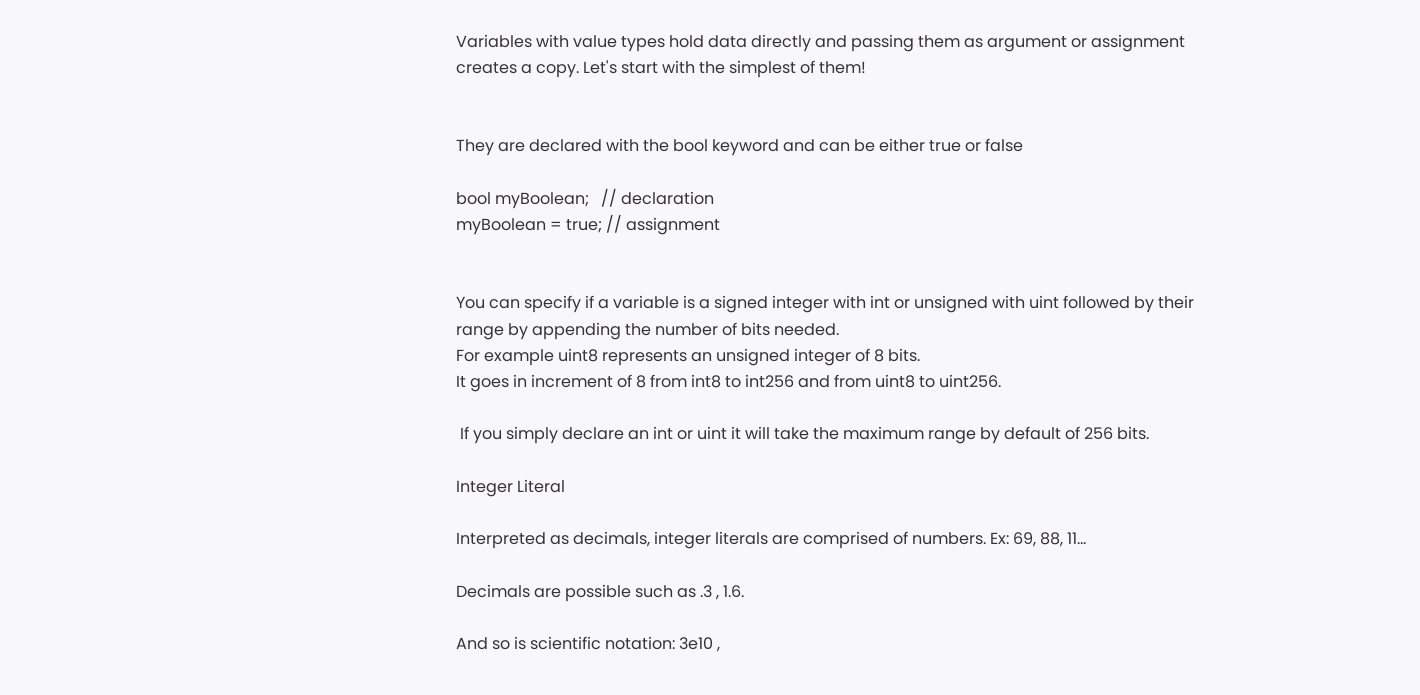Variables with value types hold data directly and passing them as argument or assignment creates a copy. Let's start with the simplest of them!


They are declared with the bool keyword and can be either true or false

bool myBoolean;   // declaration
myBoolean = true; // assignment


You can specify if a variable is a signed integer with int or unsigned with uint followed by their range by appending the number of bits needed.
For example uint8 represents an unsigned integer of 8 bits.
It goes in increment of 8 from int8 to int256 and from uint8 to uint256.

 If you simply declare an int or uint it will take the maximum range by default of 256 bits.

Integer Literal

Interpreted as decimals, integer literals are comprised of numbers. Ex: 69, 88, 11...

Decimals are possible such as .3 , 1.6.

And so is scientific notation: 3e10 ,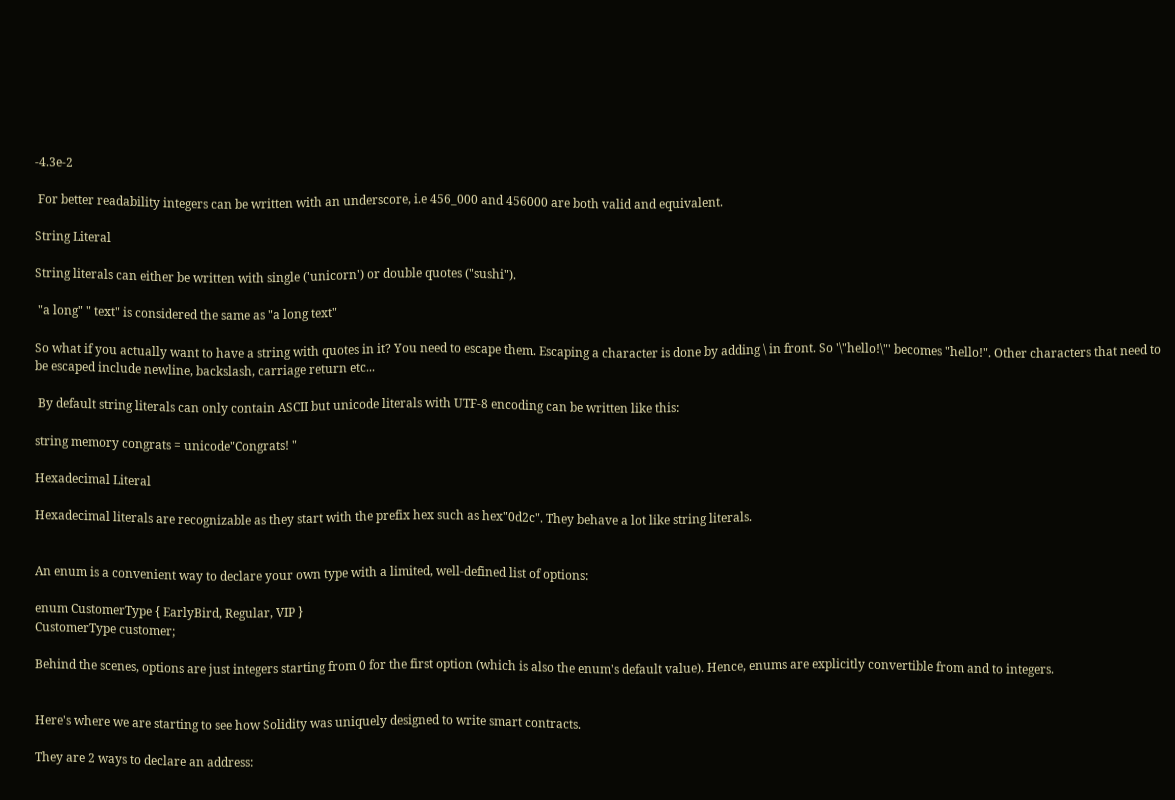-4.3e-2

 For better readability integers can be written with an underscore, i.e 456_000 and 456000 are both valid and equivalent.

String Literal

String literals can either be written with single ('unicorn') or double quotes ("sushi").

 "a long" " text" is considered the same as "a long text"

So what if you actually want to have a string with quotes in it? You need to escape them. Escaping a character is done by adding \ in front. So '\"hello!\"' becomes "hello!". Other characters that need to be escaped include newline, backslash, carriage return etc...

 By default string literals can only contain ASCII but unicode literals with UTF-8 encoding can be written like this:

string memory congrats = unicode"Congrats! "

Hexadecimal Literal

Hexadecimal literals are recognizable as they start with the prefix hex such as hex"0d2c". They behave a lot like string literals.


An enum is a convenient way to declare your own type with a limited, well-defined list of options:

enum CustomerType { EarlyBird, Regular, VIP }
CustomerType customer;

Behind the scenes, options are just integers starting from 0 for the first option (which is also the enum's default value). Hence, enums are explicitly convertible from and to integers.


Here's where we are starting to see how Solidity was uniquely designed to write smart contracts.

They are 2 ways to declare an address: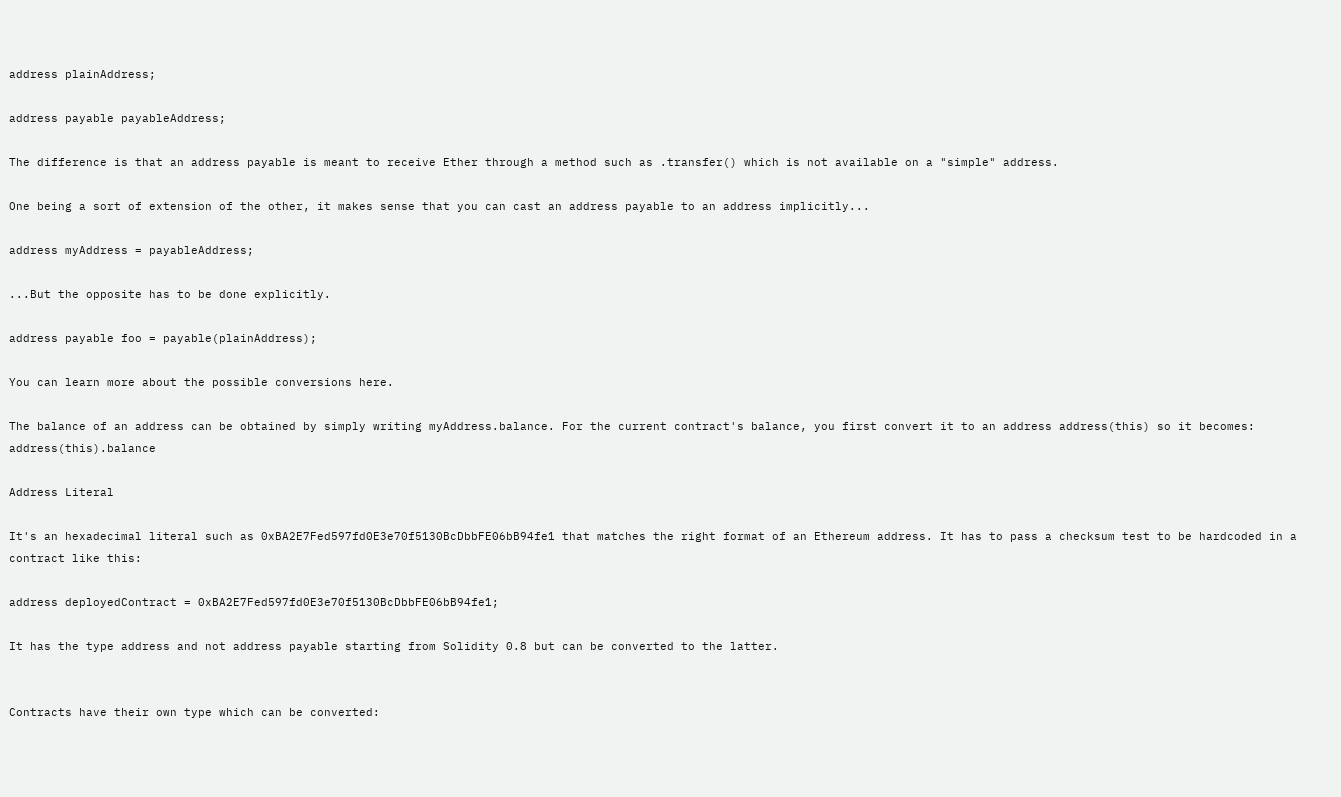address plainAddress;

address payable payableAddress;

The difference is that an address payable is meant to receive Ether through a method such as .transfer() which is not available on a "simple" address.

One being a sort of extension of the other, it makes sense that you can cast an address payable to an address implicitly...

address myAddress = payableAddress;

...But the opposite has to be done explicitly.

address payable foo = payable(plainAddress);

You can learn more about the possible conversions here.

The balance of an address can be obtained by simply writing myAddress.balance. For the current contract's balance, you first convert it to an address address(this) so it becomes: address(this).balance

Address Literal

It's an hexadecimal literal such as 0xBA2E7Fed597fd0E3e70f5130BcDbbFE06bB94fe1 that matches the right format of an Ethereum address. It has to pass a checksum test to be hardcoded in a contract like this:

address deployedContract = 0xBA2E7Fed597fd0E3e70f5130BcDbbFE06bB94fe1;

It has the type address and not address payable starting from Solidity 0.8 but can be converted to the latter.


Contracts have their own type which can be converted: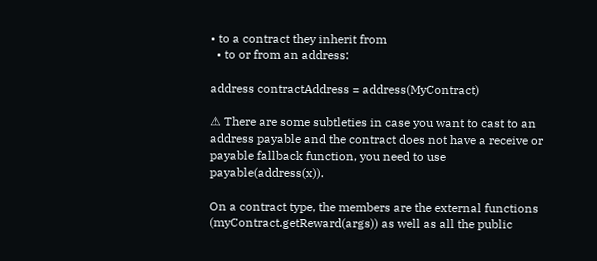• to a contract they inherit from
  • to or from an address:

address contractAddress = address(MyContract)

⚠ There are some subtleties in case you want to cast to an address payable and the contract does not have a receive or payable fallback function, you need to use payable(address(x)).

On a contract type, the members are the external functions (myContract.getReward(args)) as well as all the public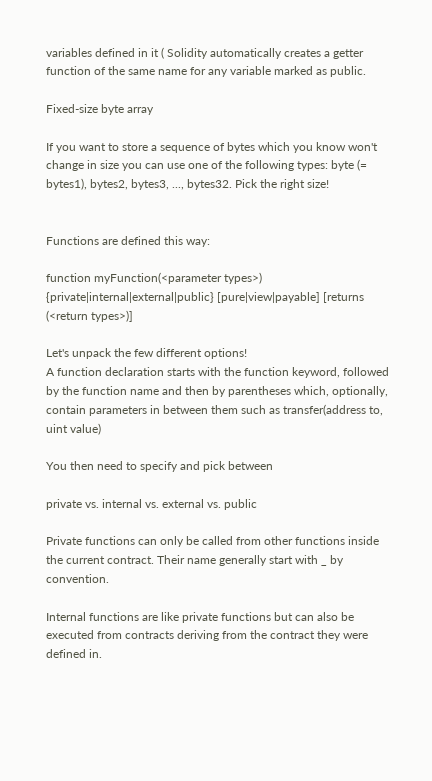variables defined in it ( Solidity automatically creates a getter function of the same name for any variable marked as public.

Fixed-size byte array

If you want to store a sequence of bytes which you know won't change in size you can use one of the following types: byte (= bytes1), bytes2, bytes3, ..., bytes32. Pick the right size!


Functions are defined this way:

function myFunction(<parameter types>) {private|internal|external|public} [pure|view|payable] [returns (<return types>)]

Let's unpack the few different options!
A function declaration starts with the function keyword, followed by the function name and then by parentheses which, optionally, contain parameters in between them such as transfer(address to, uint value)

You then need to specify and pick between

private vs. internal vs. external vs. public

Private functions can only be called from other functions inside the current contract. Their name generally start with _ by convention.

Internal functions are like private functions but can also be executed from contracts deriving from the contract they were defined in.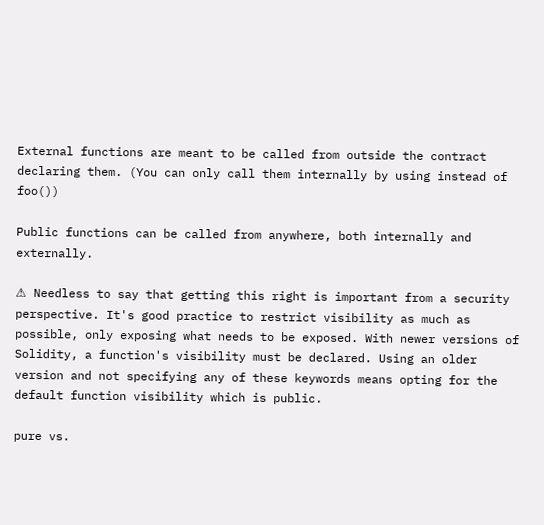External functions are meant to be called from outside the contract declaring them. (You can only call them internally by using instead of foo())

Public functions can be called from anywhere, both internally and externally.

⚠ Needless to say that getting this right is important from a security perspective. It's good practice to restrict visibility as much as possible, only exposing what needs to be exposed. With newer versions of Solidity, a function's visibility must be declared. Using an older version and not specifying any of these keywords means opting for the default function visibility which is public.

pure vs.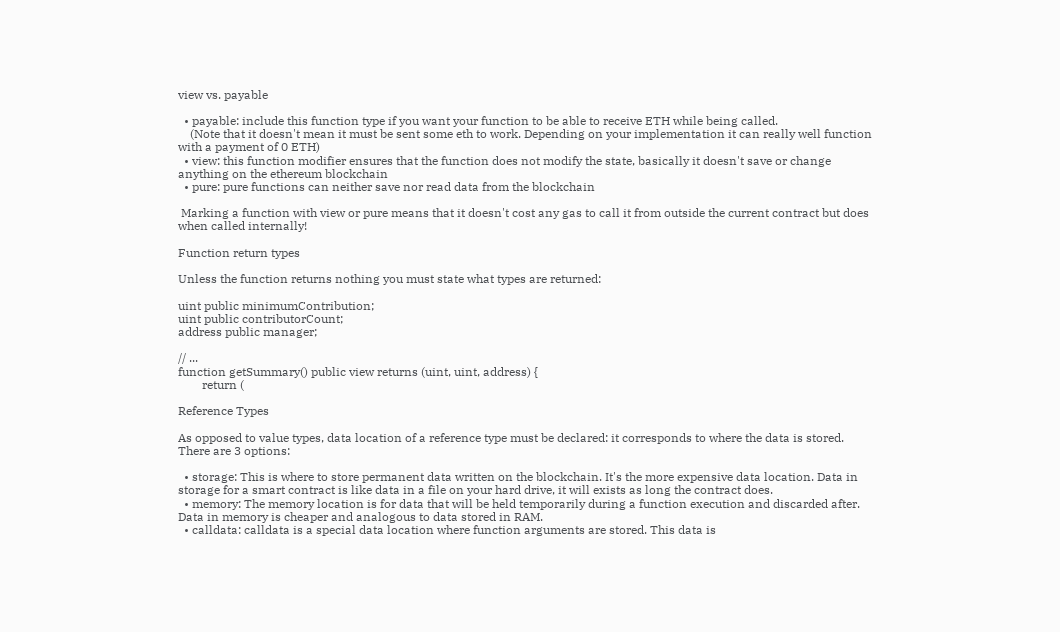view vs. payable

  • payable: include this function type if you want your function to be able to receive ETH while being called.
    (Note that it doesn't mean it must be sent some eth to work. Depending on your implementation it can really well function with a payment of 0 ETH)
  • view: this function modifier ensures that the function does not modify the state, basically it doesn't save or change anything on the ethereum blockchain
  • pure: pure functions can neither save nor read data from the blockchain

 Marking a function with view or pure means that it doesn't cost any gas to call it from outside the current contract but does when called internally!

Function return types

Unless the function returns nothing you must state what types are returned:

uint public minimumContribution;
uint public contributorCount;
address public manager;

// ...
function getSummary() public view returns (uint, uint, address) {
        return (

Reference Types

As opposed to value types, data location of a reference type must be declared: it corresponds to where the data is stored. There are 3 options:

  • storage: This is where to store permanent data written on the blockchain. It's the more expensive data location. Data in storage for a smart contract is like data in a file on your hard drive, it will exists as long the contract does.
  • memory: The memory location is for data that will be held temporarily during a function execution and discarded after. Data in memory is cheaper and analogous to data stored in RAM.
  • calldata: calldata is a special data location where function arguments are stored. This data is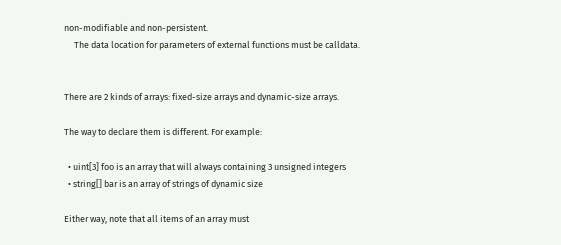non-modifiable and non-persistent.
     The data location for parameters of external functions must be calldata.


There are 2 kinds of arrays: fixed-size arrays and dynamic-size arrays.

The way to declare them is different. For example:

  • uint[3] foo is an array that will always containing 3 unsigned integers
  • string[] bar is an array of strings of dynamic size

Either way, note that all items of an array must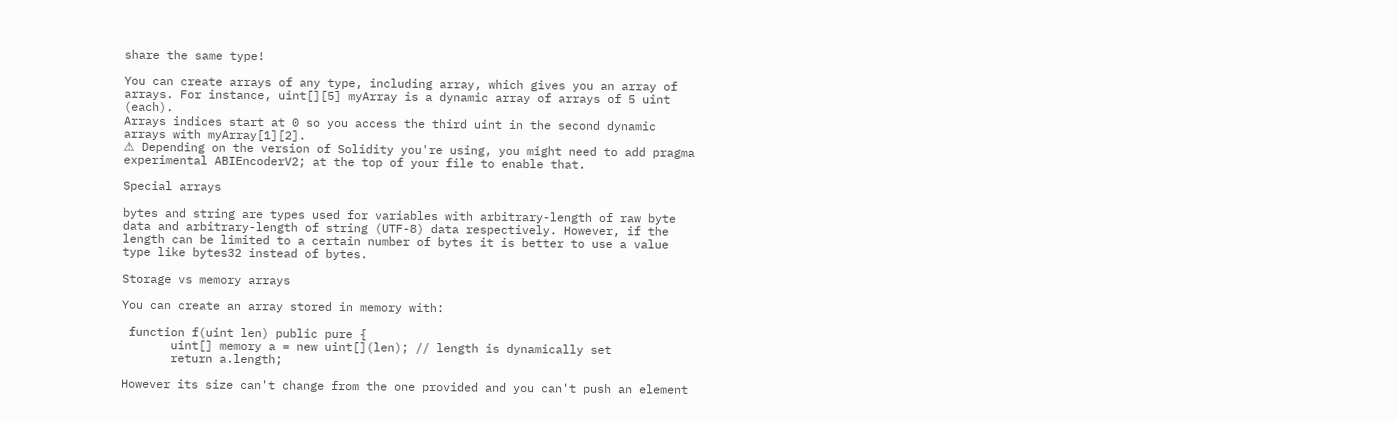share the same type!

You can create arrays of any type, including array, which gives you an array of arrays. For instance, uint[][5] myArray is a dynamic array of arrays of 5 uint (each).
Arrays indices start at 0 so you access the third uint in the second dynamic arrays with myArray[1][2].
⚠ Depending on the version of Solidity you're using, you might need to add pragma experimental ABIEncoderV2; at the top of your file to enable that.

Special arrays

bytes and string are types used for variables with arbitrary-length of raw byte data and arbitrary-length of string (UTF-8) data respectively. However, if the length can be limited to a certain number of bytes it is better to use a value type like bytes32 instead of bytes.

Storage vs memory arrays

You can create an array stored in memory with:

 function f(uint len) public pure {
       uint[] memory a = new uint[](len); // length is dynamically set
       return a.length;

However its size can't change from the one provided and you can't push an element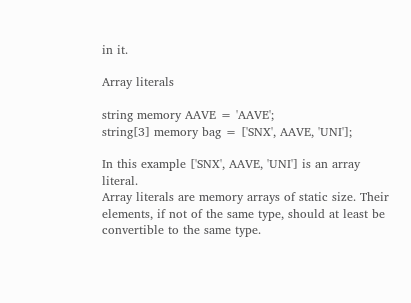in it.

Array literals

string memory AAVE = 'AAVE';
string[3] memory bag = ['SNX', AAVE, 'UNI'];

In this example ['SNX', AAVE, 'UNI'] is an array literal.
Array literals are memory arrays of static size. Their elements, if not of the same type, should at least be convertible to the same type.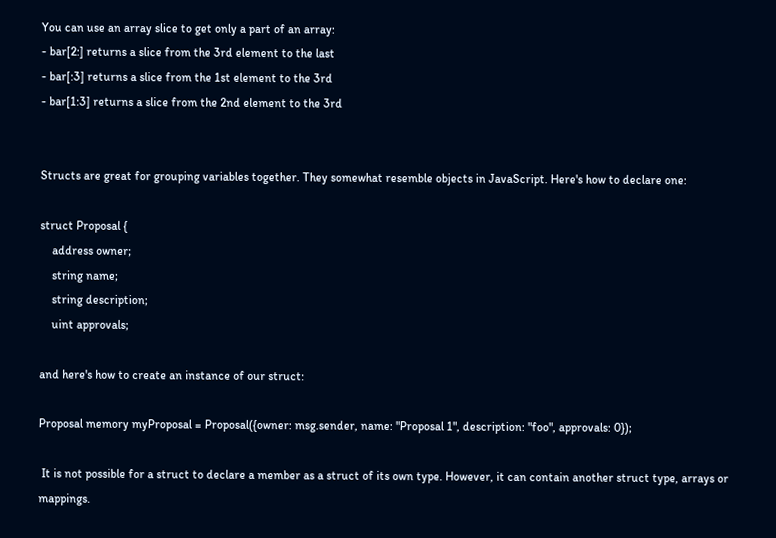You can use an array slice to get only a part of an array:
- bar[2:] returns a slice from the 3rd element to the last
- bar[:3] returns a slice from the 1st element to the 3rd
- bar[1:3] returns a slice from the 2nd element to the 3rd


Structs are great for grouping variables together. They somewhat resemble objects in JavaScript. Here's how to declare one:

struct Proposal {
    address owner;
    string name;
    string description;
    uint approvals;

and here's how to create an instance of our struct:

Proposal memory myProposal = Proposal({owner: msg.sender, name: "Proposal 1", description: "foo", approvals: 0});

 It is not possible for a struct to declare a member as a struct of its own type. However, it can contain another struct type, arrays or mappings.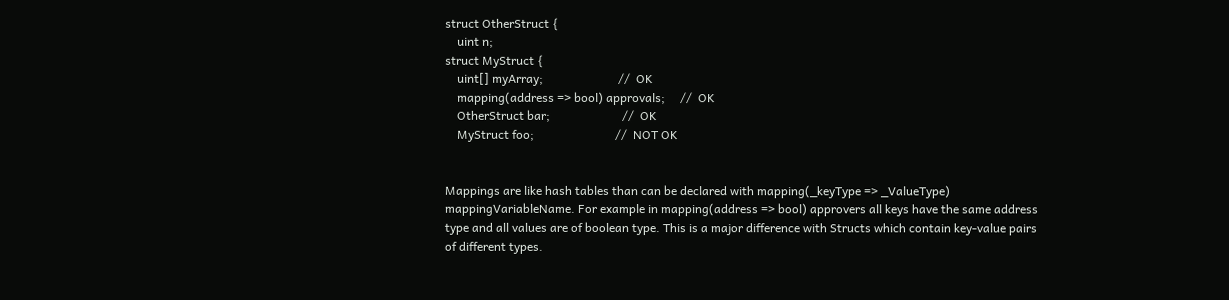struct OtherStruct {
    uint n;
struct MyStruct {
    uint[] myArray;                         //  OK
    mapping(address => bool) approvals;     //  OK
    OtherStruct bar;                        //  OK
    MyStruct foo;                           //  NOT OK


Mappings are like hash tables than can be declared with mapping(_keyType => _ValueType) mappingVariableName. For example in mapping(address => bool) approvers all keys have the same address type and all values are of boolean type. This is a major difference with Structs which contain key-value pairs of different types.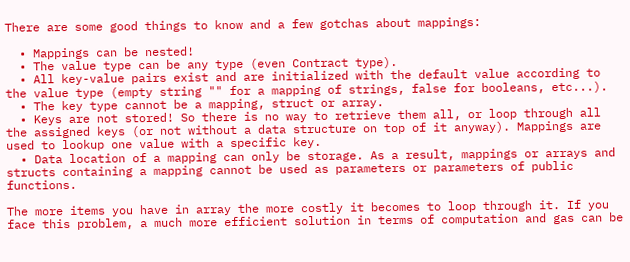There are some good things to know and a few gotchas about mappings:

  • Mappings can be nested!
  • The value type can be any type (even Contract type).
  • All key-value pairs exist and are initialized with the default value according to the value type (empty string "" for a mapping of strings, false for booleans, etc...).
  • The key type cannot be a mapping, struct or array.
  • Keys are not stored! So there is no way to retrieve them all, or loop through all the assigned keys (or not without a data structure on top of it anyway). Mappings are used to lookup one value with a specific key.
  • Data location of a mapping can only be storage. As a result, mappings or arrays and structs containing a mapping cannot be used as parameters or parameters of public functions.

The more items you have in array the more costly it becomes to loop through it. If you face this problem, a much more efficient solution in terms of computation and gas can be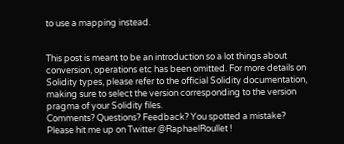to use a mapping instead.


This post is meant to be an introduction so a lot things about conversion, operations etc has been omitted. For more details on Solidity types, please refer to the official Solidity documentation, making sure to select the version corresponding to the version pragma of your Solidity files.
Comments? Questions? Feedback? You spotted a mistake? Please hit me up on Twitter @RaphaelRoullet !